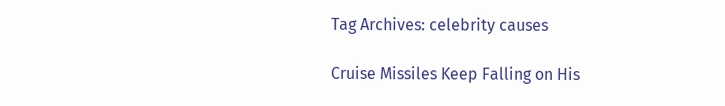Tag Archives: celebrity causes

Cruise Missiles Keep Falling on His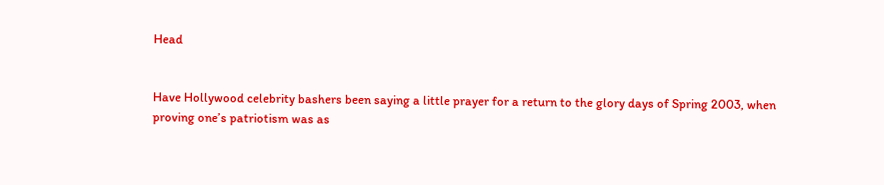Head


Have Hollywood celebrity bashers been saying a little prayer for a return to the glory days of Spring 2003, when proving one’s patriotism was as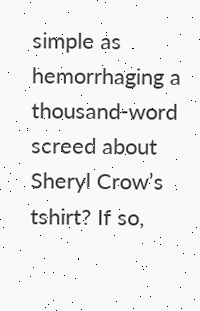simple as hemorrhaging a thousand-word screed about Sheryl Crow’s tshirt? If so,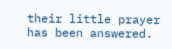their little prayer has been answered.